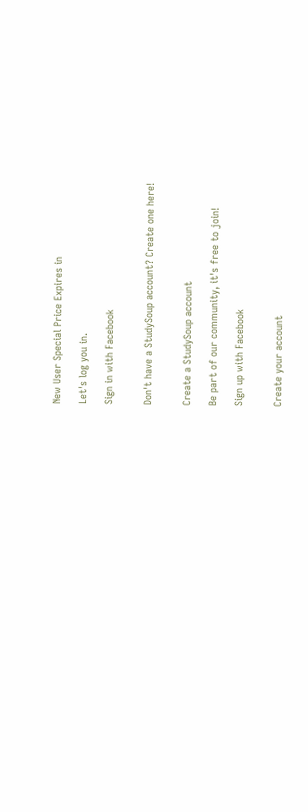New User Special Price Expires in

Let's log you in.

Sign in with Facebook


Don't have a StudySoup account? Create one here!


Create a StudySoup account

Be part of our community, it's free to join!

Sign up with Facebook


Create your account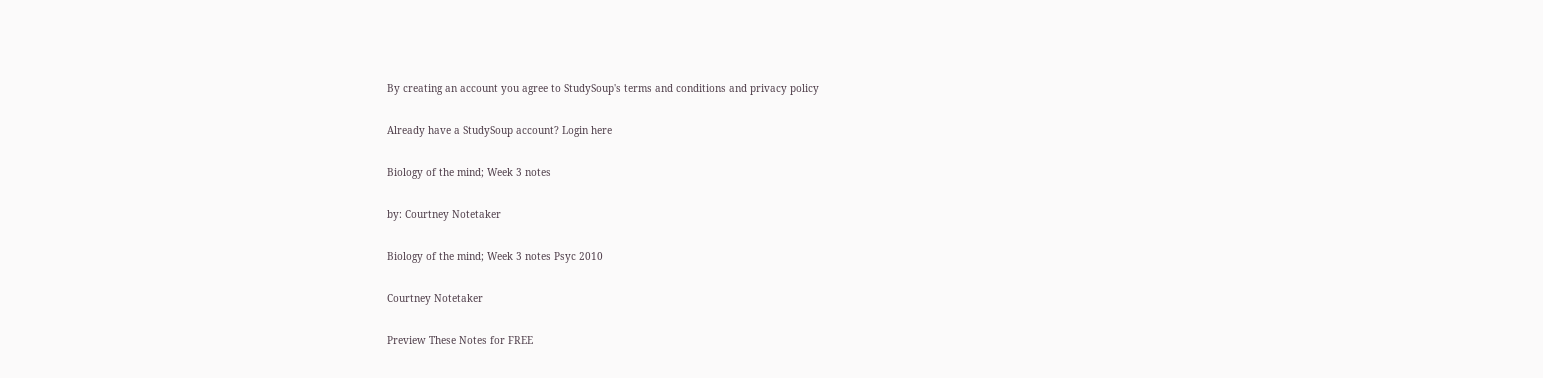By creating an account you agree to StudySoup's terms and conditions and privacy policy

Already have a StudySoup account? Login here

Biology of the mind; Week 3 notes

by: Courtney Notetaker

Biology of the mind; Week 3 notes Psyc 2010

Courtney Notetaker

Preview These Notes for FREE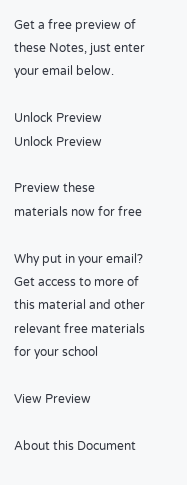Get a free preview of these Notes, just enter your email below.

Unlock Preview
Unlock Preview

Preview these materials now for free

Why put in your email? Get access to more of this material and other relevant free materials for your school

View Preview

About this Document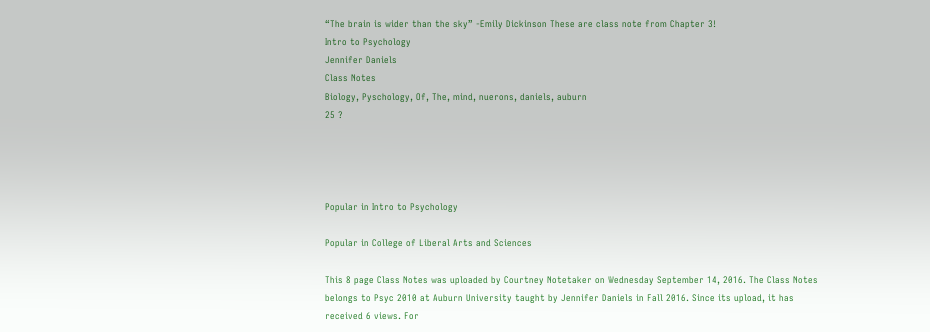“The brain is wider than the sky” -Emily Dickinson These are class note from Chapter 3!
Intro to Psychology
Jennifer Daniels
Class Notes
Biology, Pyschology, Of, The, mind, nuerons, daniels, auburn
25 ?




Popular in Intro to Psychology

Popular in College of Liberal Arts and Sciences

This 8 page Class Notes was uploaded by Courtney Notetaker on Wednesday September 14, 2016. The Class Notes belongs to Psyc 2010 at Auburn University taught by Jennifer Daniels in Fall 2016. Since its upload, it has received 6 views. For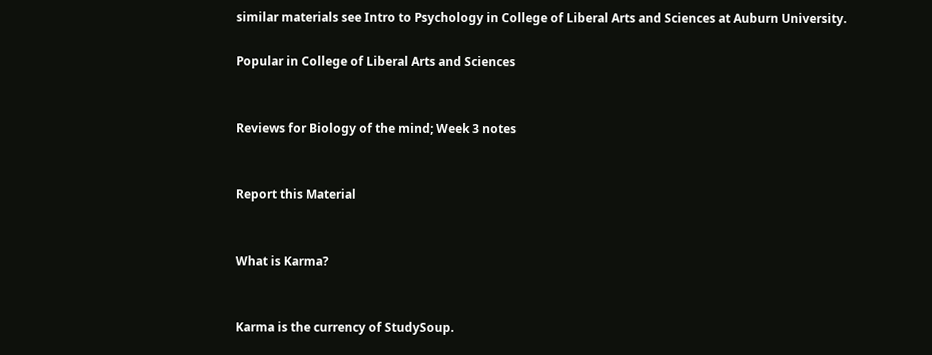similar materials see Intro to Psychology in College of Liberal Arts and Sciences at Auburn University.

Popular in College of Liberal Arts and Sciences


Reviews for Biology of the mind; Week 3 notes


Report this Material


What is Karma?


Karma is the currency of StudySoup.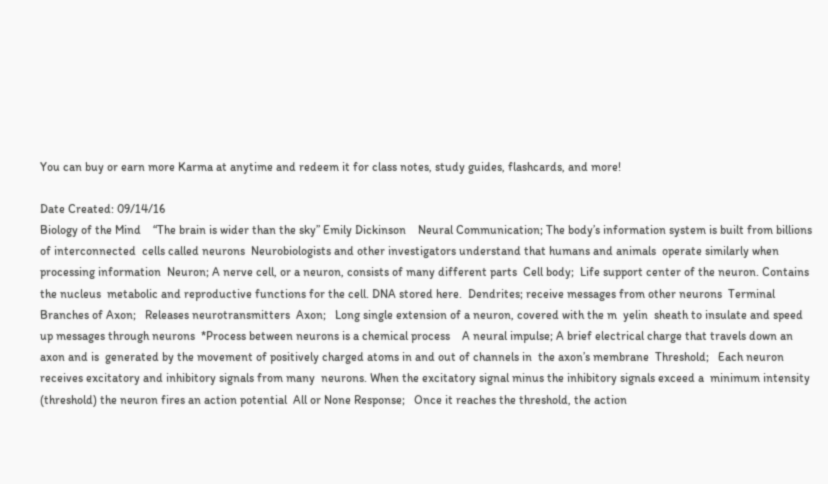You can buy or earn more Karma at anytime and redeem it for class notes, study guides, flashcards, and more!

Date Created: 09/14/16
Biology of the Mind    “The brain is wider than the sky” Emily Dickinson    Neural Communication; The body’s information system is built from billions of interconnected  cells called neurons  Neurobiologists and other investigators understand that humans and animals  operate similarly when processing information  Neuron; A nerve cell, or a neuron, consists of many different parts  Cell body;  Life support center of the neuron. Contains the nucleus  metabolic and reproductive functions for the cell. DNA stored here.  Dendrites; receive messages from other neurons  Terminal Branches of Axon;   Releases neurotransmitters  Axon;   Long single extension of a neuron, covered with the m  yelin  sheath to insulate and speed up messages through neurons  *Process between neurons is a chemical process    A neural impulse; A brief electrical charge that travels down an axon and is  generated by the movement of positively charged atoms in and out of channels in  the axon’s membrane  Threshold;   Each neuron receives excitatory and inhibitory signals from many  neurons. When the excitatory signal minus the inhibitory signals exceed a  minimum intensity (threshold) the neuron fires an action potential  All or None Response;   Once it reaches the threshold, the action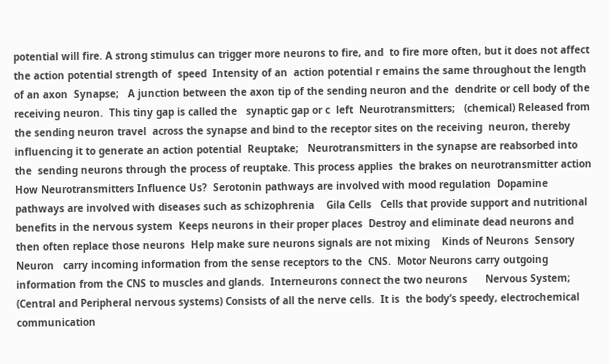potential will fire. A strong stimulus can trigger more neurons to fire, and  to fire more often, but it does not affect the action potential strength of  speed  Intensity of an  action potential r emains the same throughout the length  of an axon  Synapse;   A junction between the axon tip of the sending neuron and the  dendrite or cell body of the receiving neuron.  This tiny gap is called the   synaptic gap or c  left  Neurotransmitters;   (chemical) Released from the sending neuron travel  across the synapse and bind to the receptor sites on the receiving  neuron, thereby influencing it to generate an action potential  Reuptake;   Neurotransmitters in the synapse are reabsorbed into the  sending neurons through the process of reuptake. This process applies  the brakes on neurotransmitter action    How Neurotransmitters Influence Us?  Serotonin pathways are involved with mood regulation  Dopamine pathways are involved with diseases such as schizophrenia    Gila Cells   Cells that provide support and nutritional benefits in the nervous system  Keeps neurons in their proper places  Destroy and eliminate dead neurons and then often replace those neurons  Help make sure neurons signals are not mixing    Kinds of Neurons  Sensory Neuron   carry incoming information from the sense receptors to the  CNS.  Motor Neurons carry outgoing information from the CNS to muscles and glands.  Interneurons connect the two neurons      Nervous System; (Central and Peripheral nervous systems) Consists of all the nerve cells.  It is  the body’s speedy, electrochemical communication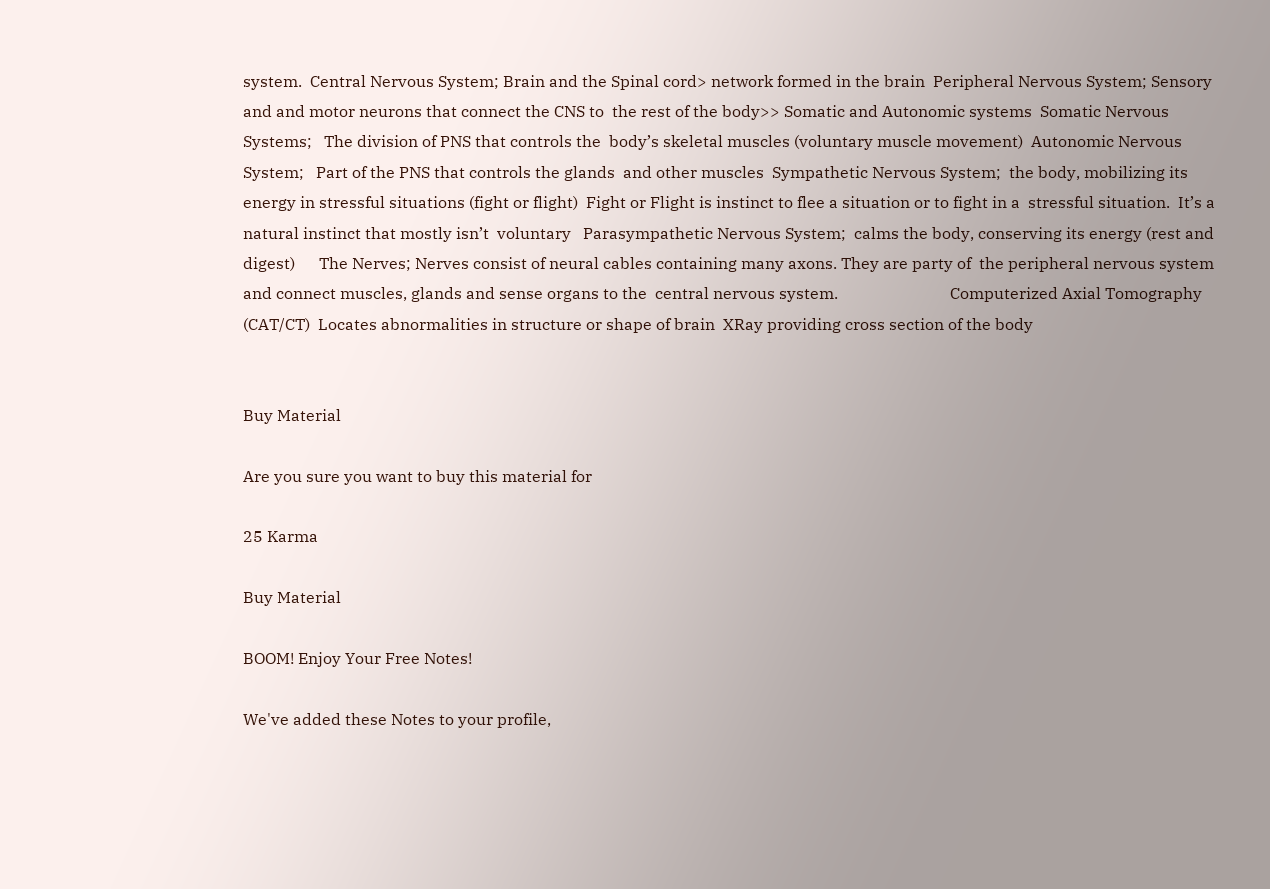system.  Central Nervous System; Brain and the Spinal cord> network formed in the brain  Peripheral Nervous System; Sensory and and motor neurons that connect the CNS to  the rest of the body>> Somatic and Autonomic systems  Somatic Nervous Systems;   The division of PNS that controls the  body’s skeletal muscles (voluntary muscle movement)  Autonomic Nervous System;   Part of the PNS that controls the glands  and other muscles  Sympathetic Nervous System;  the body, mobilizing its energy in stressful situations (fight or flight)  Fight or Flight is instinct to flee a situation or to fight in a  stressful situation.  It’s a natural instinct that mostly isn’t  voluntary   Parasympathetic Nervous System;  calms the body, conserving its energy (rest and digest)      The Nerves; Nerves consist of neural cables containing many axons. They are party of  the peripheral nervous system and connect muscles, glands and sense organs to the  central nervous system.                            Computerized Axial Tomography (CAT/CT)  Locates abnormalities in structure or shape of brain  XRay providing cross section of the body


Buy Material

Are you sure you want to buy this material for

25 Karma

Buy Material

BOOM! Enjoy Your Free Notes!

We've added these Notes to your profile,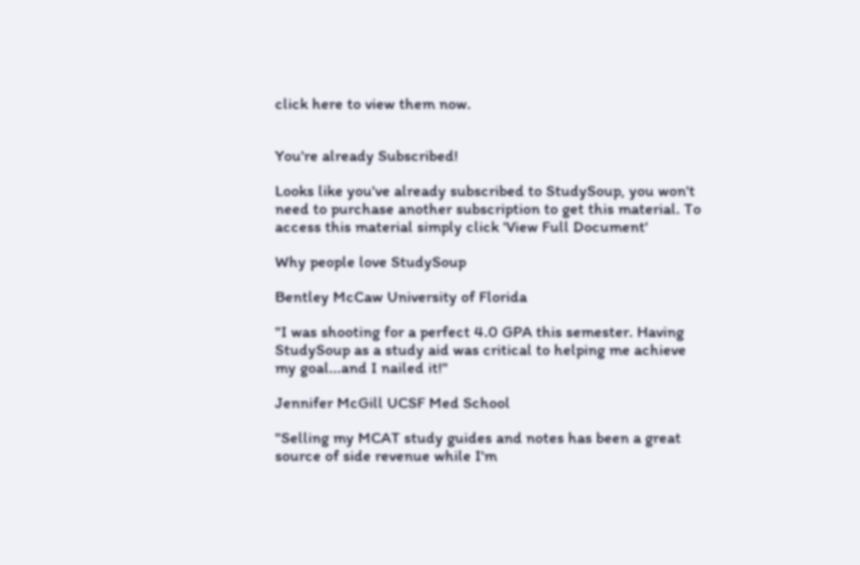click here to view them now.


You're already Subscribed!

Looks like you've already subscribed to StudySoup, you won't need to purchase another subscription to get this material. To access this material simply click 'View Full Document'

Why people love StudySoup

Bentley McCaw University of Florida

"I was shooting for a perfect 4.0 GPA this semester. Having StudySoup as a study aid was critical to helping me achieve my goal...and I nailed it!"

Jennifer McGill UCSF Med School

"Selling my MCAT study guides and notes has been a great source of side revenue while I'm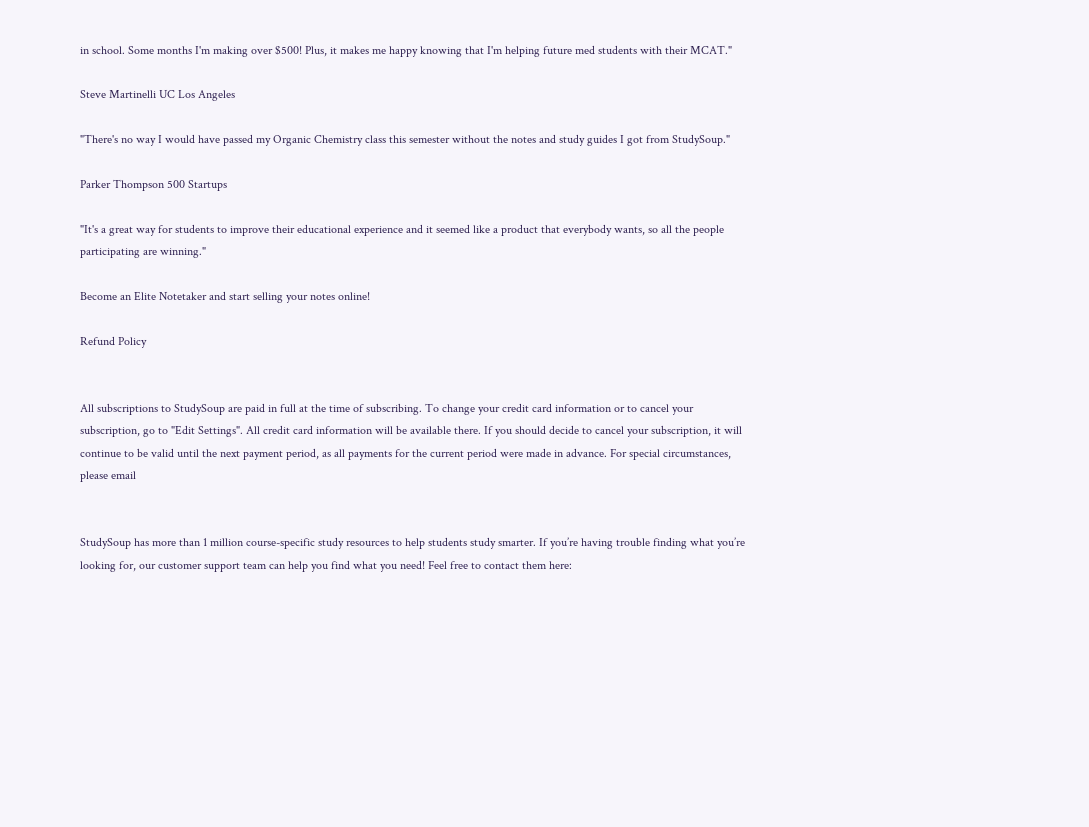in school. Some months I'm making over $500! Plus, it makes me happy knowing that I'm helping future med students with their MCAT."

Steve Martinelli UC Los Angeles

"There's no way I would have passed my Organic Chemistry class this semester without the notes and study guides I got from StudySoup."

Parker Thompson 500 Startups

"It's a great way for students to improve their educational experience and it seemed like a product that everybody wants, so all the people participating are winning."

Become an Elite Notetaker and start selling your notes online!

Refund Policy


All subscriptions to StudySoup are paid in full at the time of subscribing. To change your credit card information or to cancel your subscription, go to "Edit Settings". All credit card information will be available there. If you should decide to cancel your subscription, it will continue to be valid until the next payment period, as all payments for the current period were made in advance. For special circumstances, please email


StudySoup has more than 1 million course-specific study resources to help students study smarter. If you’re having trouble finding what you’re looking for, our customer support team can help you find what you need! Feel free to contact them here: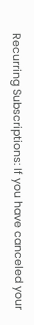Recurring Subscriptions: If you have canceled your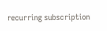recurring subscription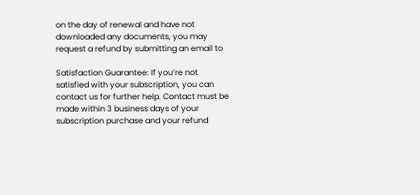on the day of renewal and have not downloaded any documents, you may request a refund by submitting an email to

Satisfaction Guarantee: If you’re not satisfied with your subscription, you can contact us for further help. Contact must be made within 3 business days of your subscription purchase and your refund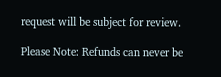request will be subject for review.

Please Note: Refunds can never be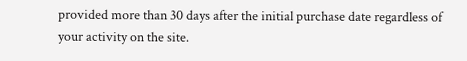provided more than 30 days after the initial purchase date regardless of your activity on the site.